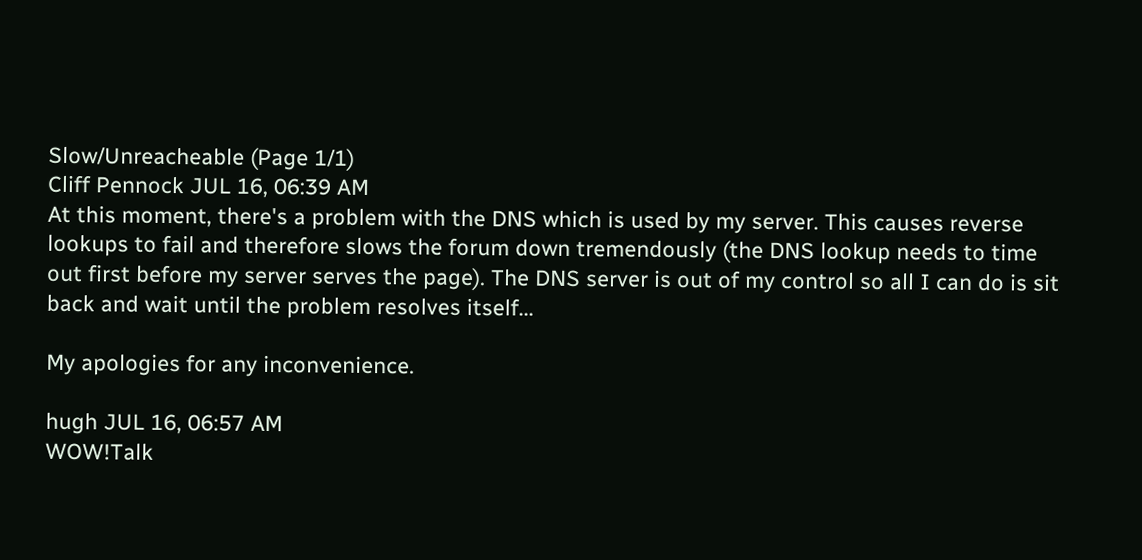Slow/Unreacheable (Page 1/1)
Cliff Pennock JUL 16, 06:39 AM
At this moment, there's a problem with the DNS which is used by my server. This causes reverse lookups to fail and therefore slows the forum down tremendously (the DNS lookup needs to time out first before my server serves the page). The DNS server is out of my control so all I can do is sit back and wait until the problem resolves itself...

My apologies for any inconvenience.

hugh JUL 16, 06:57 AM
WOW!Talk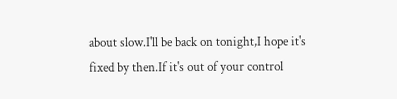about slow.I'll be back on tonight,I hope it's fixed by then.If it's out of your control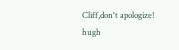Cliff,don't apologize!
hugh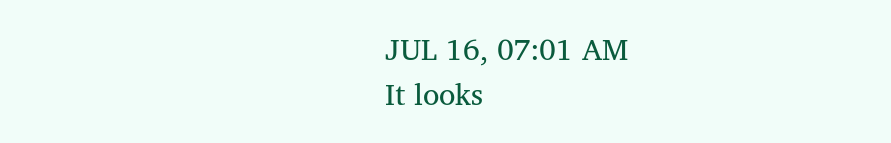JUL 16, 07:01 AM
It looks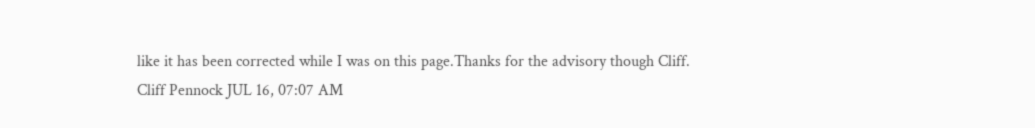like it has been corrected while I was on this page.Thanks for the advisory though Cliff.
Cliff Pennock JUL 16, 07:07 AM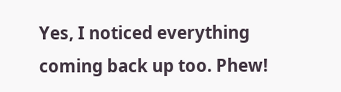Yes, I noticed everything coming back up too. Phew!